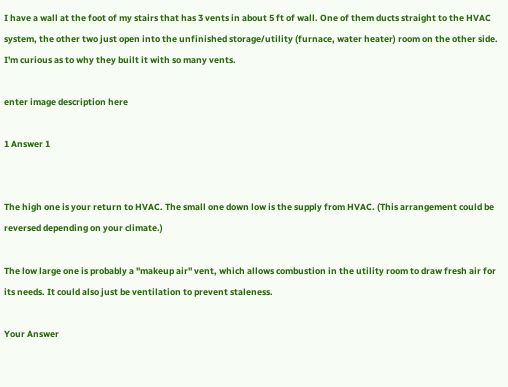I have a wall at the foot of my stairs that has 3 vents in about 5 ft of wall. One of them ducts straight to the HVAC system, the other two just open into the unfinished storage/utility (furnace, water heater) room on the other side. I'm curious as to why they built it with so many vents.

enter image description here

1 Answer 1


The high one is your return to HVAC. The small one down low is the supply from HVAC. (This arrangement could be reversed depending on your climate.)

The low large one is probably a "makeup air" vent, which allows combustion in the utility room to draw fresh air for its needs. It could also just be ventilation to prevent staleness.

Your Answer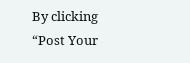By clicking “Post Your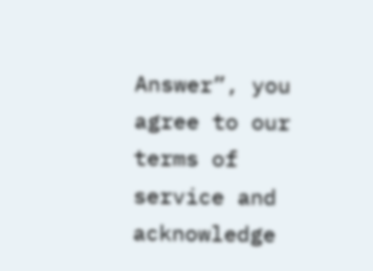Answer”, you agree to our terms of service and acknowledge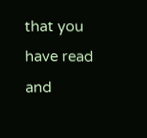that you have read and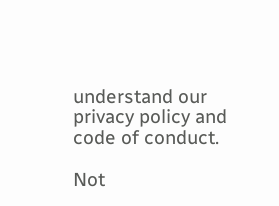understand our privacy policy and code of conduct.

Not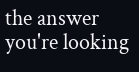the answer you're looking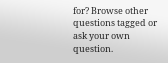for? Browse other questions tagged or ask your own question.